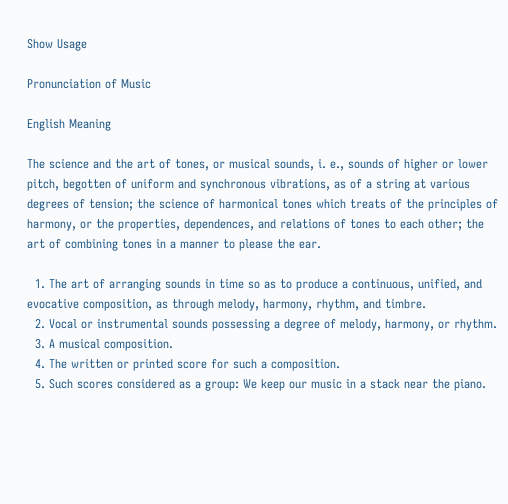Show Usage

Pronunciation of Music

English Meaning

The science and the art of tones, or musical sounds, i. e., sounds of higher or lower pitch, begotten of uniform and synchronous vibrations, as of a string at various degrees of tension; the science of harmonical tones which treats of the principles of harmony, or the properties, dependences, and relations of tones to each other; the art of combining tones in a manner to please the ear.

  1. The art of arranging sounds in time so as to produce a continuous, unified, and evocative composition, as through melody, harmony, rhythm, and timbre.
  2. Vocal or instrumental sounds possessing a degree of melody, harmony, or rhythm.
  3. A musical composition.
  4. The written or printed score for such a composition.
  5. Such scores considered as a group: We keep our music in a stack near the piano.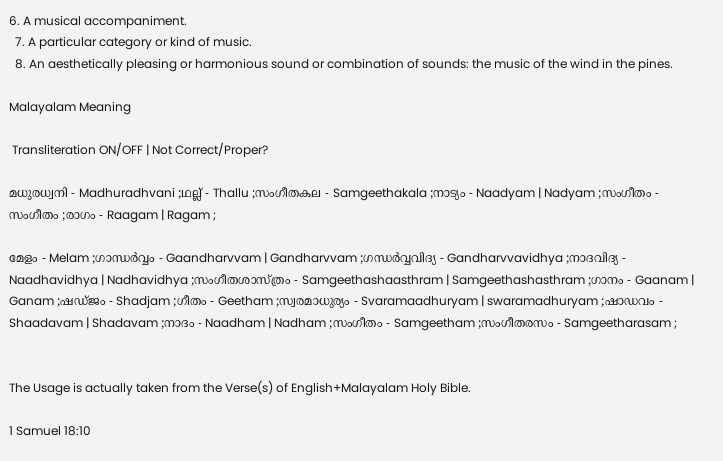6. A musical accompaniment.
  7. A particular category or kind of music.
  8. An aesthetically pleasing or harmonious sound or combination of sounds: the music of the wind in the pines.

Malayalam Meaning

 Transliteration ON/OFF | Not Correct/Proper?

മധുരധ്വനി - Madhuradhvani ;ഥല്ല് - Thallu ;സംഗീതകല - Samgeethakala ;നാട്യം - Naadyam | Nadyam ;സംഗീതം - സംഗീതം ;രാഗം - Raagam | Ragam ;

മേളം - Melam ;ഗാന്ധര്‍വ്വം - Gaandharvvam | Gandharvvam ;ഗന്ധര്‍വ്വവിദ്യ - Gandharvvavidhya ;നാദവിദ്യ - Naadhavidhya | Nadhavidhya ;സംഗീതശാസ്‌ത്രം - Samgeethashaasthram | Samgeethashasthram ;ഗാനം - Gaanam | Ganam ;ഷഡ്ജം - Shadjam ;ഗീതം - Geetham ;സ്വരമാധുര്യം - Svaramaadhuryam | swaramadhuryam ;ഷാഡവം - Shaadavam | Shadavam ;നാദം - Naadham | Nadham ;സംഗീതം - Samgeetham ;സംഗീതരസം - Samgeetharasam ;


The Usage is actually taken from the Verse(s) of English+Malayalam Holy Bible.

1 Samuel 18:10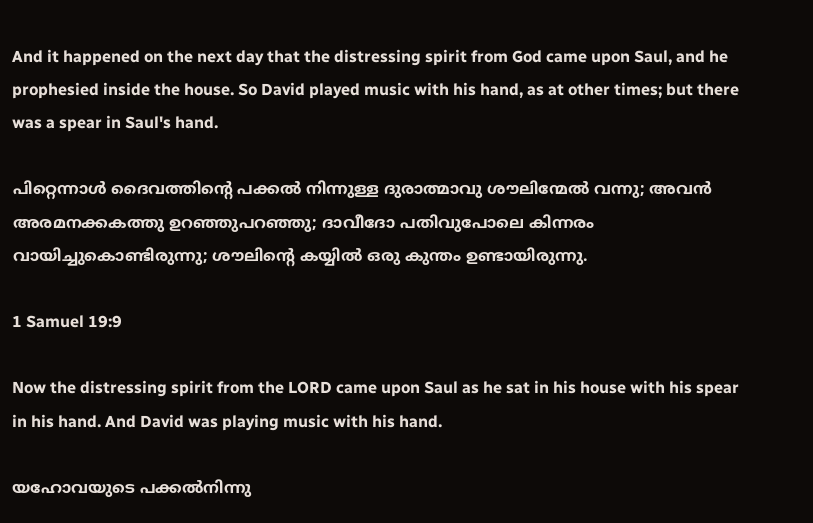And it happened on the next day that the distressing spirit from God came upon Saul, and he prophesied inside the house. So David played music with his hand, as at other times; but there was a spear in Saul's hand.

പിറ്റെന്നാൾ ദൈവത്തിന്റെ പക്കൽ നിന്നുള്ള ദുരാത്മാവു ശൗലിന്മേൽ വന്നു; അവൻ അരമനക്കകത്തു ഉറഞ്ഞുപറഞ്ഞു; ദാവീദോ പതിവുപോലെ കിന്നരം വായിച്ചുകൊണ്ടിരുന്നു; ശൗലിന്റെ കയ്യിൽ ഒരു കുന്തം ഉണ്ടായിരുന്നു.

1 Samuel 19:9

Now the distressing spirit from the LORD came upon Saul as he sat in his house with his spear in his hand. And David was playing music with his hand.

യഹോവയുടെ പക്കൽനിന്നു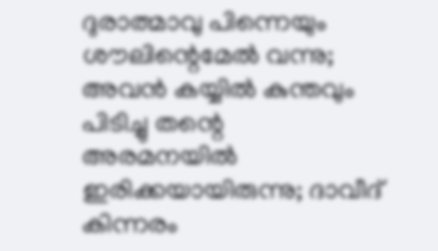ദുരാത്മാവു പിന്നെയും ശൗലിന്റെമേൽ വന്നു; അവൻ കയ്യിൽ കുന്തവും പിടിച്ചു തന്റെ അരമനയിൽ ഇരിക്കയായിരുന്നു; ദാവീദ് കിന്നരം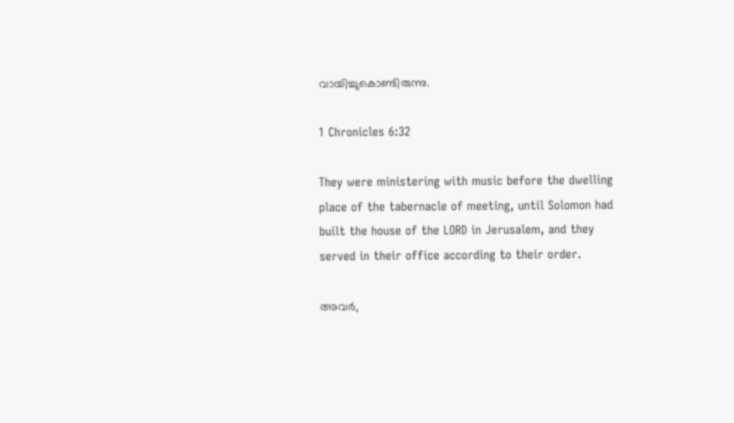വായിച്ചുകൊണ്ടിരുന്നു.

1 Chronicles 6:32

They were ministering with music before the dwelling place of the tabernacle of meeting, until Solomon had built the house of the LORD in Jerusalem, and they served in their office according to their order.

അവർ,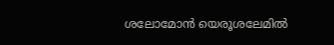ശലോമോൻ യെരൂശലേമിൽ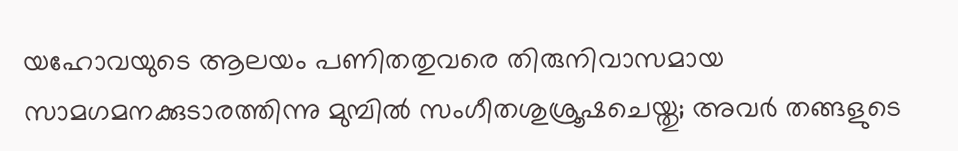യഹോവയുടെ ആലയം പണിതതുവരെ തിരുനിവാസമായ സാമഗമനക്കുടാരത്തിന്നു മുമ്പിൽ സംഗീതശുശ്രൂഷചെയ്തു; അവർ തങ്ങളുടെ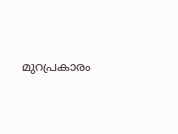മുറപ്രകാരം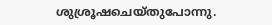ശുശ്രൂഷചെയ്തുപോന്നു.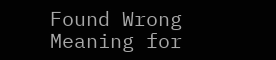Found Wrong Meaning for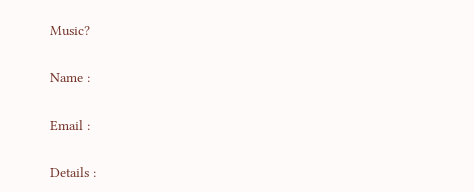Music?

Name :

Email :

Details :